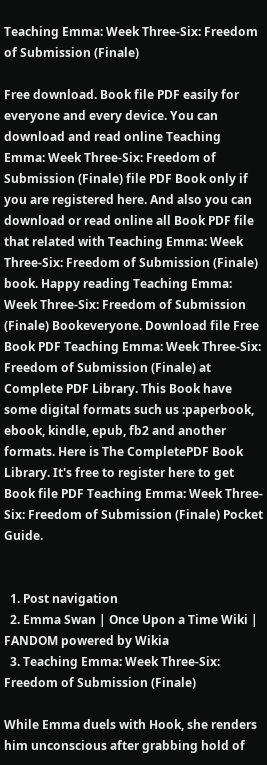Teaching Emma: Week Three-Six: Freedom of Submission (Finale)

Free download. Book file PDF easily for everyone and every device. You can download and read online Teaching Emma: Week Three-Six: Freedom of Submission (Finale) file PDF Book only if you are registered here. And also you can download or read online all Book PDF file that related with Teaching Emma: Week Three-Six: Freedom of Submission (Finale) book. Happy reading Teaching Emma: Week Three-Six: Freedom of Submission (Finale) Bookeveryone. Download file Free Book PDF Teaching Emma: Week Three-Six: Freedom of Submission (Finale) at Complete PDF Library. This Book have some digital formats such us :paperbook, ebook, kindle, epub, fb2 and another formats. Here is The CompletePDF Book Library. It's free to register here to get Book file PDF Teaching Emma: Week Three-Six: Freedom of Submission (Finale) Pocket Guide.


  1. Post navigation
  2. Emma Swan | Once Upon a Time Wiki | FANDOM powered by Wikia
  3. Teaching Emma: Week Three-Six: Freedom of Submission (Finale)

While Emma duels with Hook, she renders him unconscious after grabbing hold of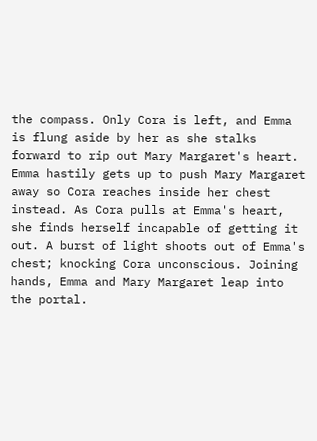the compass. Only Cora is left, and Emma is flung aside by her as she stalks forward to rip out Mary Margaret's heart. Emma hastily gets up to push Mary Margaret away so Cora reaches inside her chest instead. As Cora pulls at Emma's heart, she finds herself incapable of getting it out. A burst of light shoots out of Emma's chest; knocking Cora unconscious. Joining hands, Emma and Mary Margaret leap into the portal.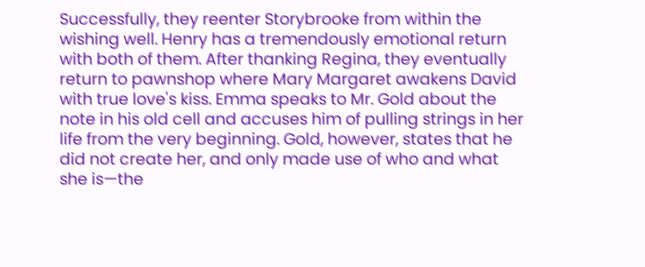Successfully, they reenter Storybrooke from within the wishing well. Henry has a tremendously emotional return with both of them. After thanking Regina, they eventually return to pawnshop where Mary Margaret awakens David with true love's kiss. Emma speaks to Mr. Gold about the note in his old cell and accuses him of pulling strings in her life from the very beginning. Gold, however, states that he did not create her, and only made use of who and what she is—the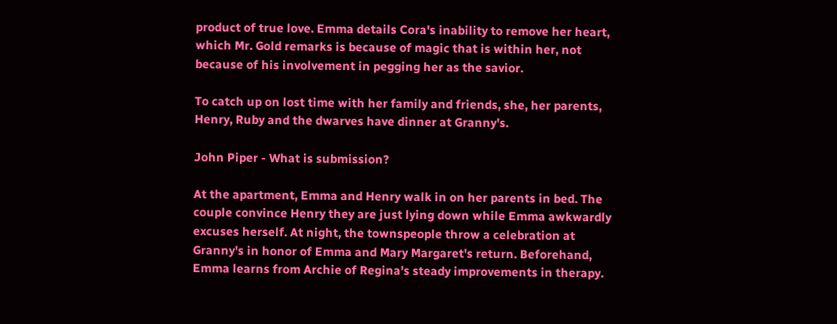product of true love. Emma details Cora's inability to remove her heart, which Mr. Gold remarks is because of magic that is within her, not because of his involvement in pegging her as the savior.

To catch up on lost time with her family and friends, she, her parents, Henry, Ruby and the dwarves have dinner at Granny's.

John Piper - What is submission?

At the apartment, Emma and Henry walk in on her parents in bed. The couple convince Henry they are just lying down while Emma awkwardly excuses herself. At night, the townspeople throw a celebration at Granny's in honor of Emma and Mary Margaret's return. Beforehand, Emma learns from Archie of Regina's steady improvements in therapy.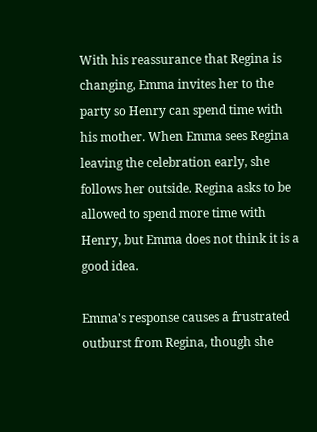With his reassurance that Regina is changing, Emma invites her to the party so Henry can spend time with his mother. When Emma sees Regina leaving the celebration early, she follows her outside. Regina asks to be allowed to spend more time with Henry, but Emma does not think it is a good idea.

Emma's response causes a frustrated outburst from Regina, though she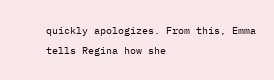quickly apologizes. From this, Emma tells Regina how she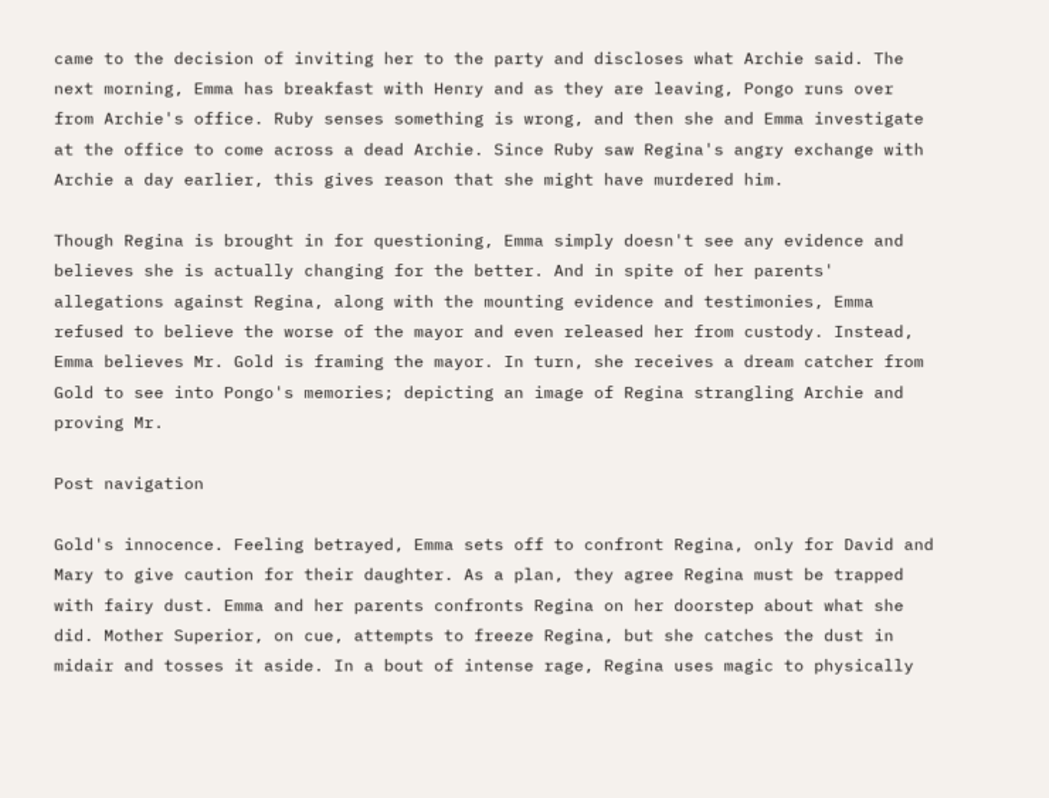came to the decision of inviting her to the party and discloses what Archie said. The next morning, Emma has breakfast with Henry and as they are leaving, Pongo runs over from Archie's office. Ruby senses something is wrong, and then she and Emma investigate at the office to come across a dead Archie. Since Ruby saw Regina's angry exchange with Archie a day earlier, this gives reason that she might have murdered him.

Though Regina is brought in for questioning, Emma simply doesn't see any evidence and believes she is actually changing for the better. And in spite of her parents' allegations against Regina, along with the mounting evidence and testimonies, Emma refused to believe the worse of the mayor and even released her from custody. Instead, Emma believes Mr. Gold is framing the mayor. In turn, she receives a dream catcher from Gold to see into Pongo's memories; depicting an image of Regina strangling Archie and proving Mr.

Post navigation

Gold's innocence. Feeling betrayed, Emma sets off to confront Regina, only for David and Mary to give caution for their daughter. As a plan, they agree Regina must be trapped with fairy dust. Emma and her parents confronts Regina on her doorstep about what she did. Mother Superior, on cue, attempts to freeze Regina, but she catches the dust in midair and tosses it aside. In a bout of intense rage, Regina uses magic to physically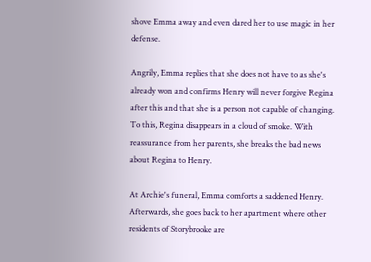shove Emma away and even dared her to use magic in her defense.

Angrily, Emma replies that she does not have to as she's already won and confirms Henry will never forgive Regina after this and that she is a person not capable of changing. To this, Regina disappears in a cloud of smoke. With reassurance from her parents, she breaks the bad news about Regina to Henry.

At Archie's funeral, Emma comforts a saddened Henry. Afterwards, she goes back to her apartment where other residents of Storybrooke are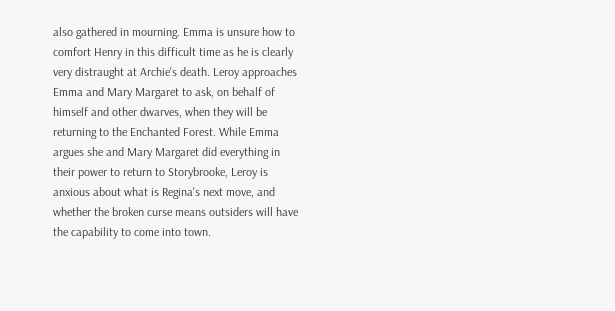also gathered in mourning. Emma is unsure how to comfort Henry in this difficult time as he is clearly very distraught at Archie's death. Leroy approaches Emma and Mary Margaret to ask, on behalf of himself and other dwarves, when they will be returning to the Enchanted Forest. While Emma argues she and Mary Margaret did everything in their power to return to Storybrooke, Leroy is anxious about what is Regina's next move, and whether the broken curse means outsiders will have the capability to come into town.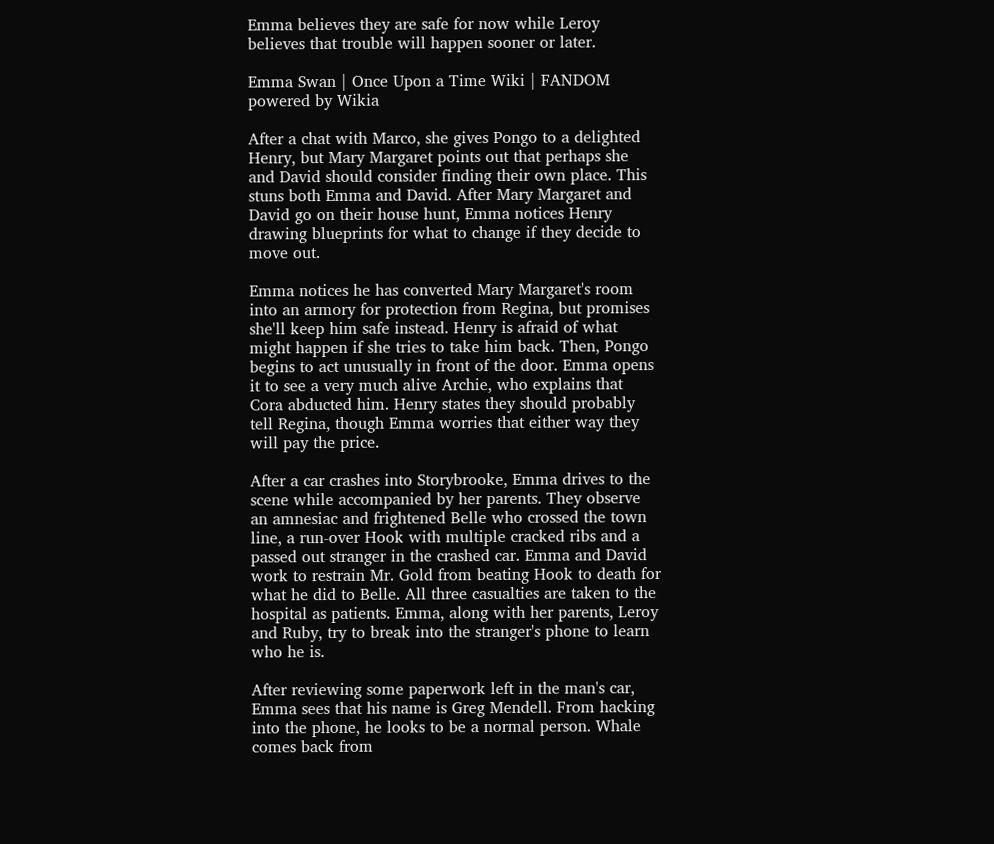Emma believes they are safe for now while Leroy believes that trouble will happen sooner or later.

Emma Swan | Once Upon a Time Wiki | FANDOM powered by Wikia

After a chat with Marco, she gives Pongo to a delighted Henry, but Mary Margaret points out that perhaps she and David should consider finding their own place. This stuns both Emma and David. After Mary Margaret and David go on their house hunt, Emma notices Henry drawing blueprints for what to change if they decide to move out.

Emma notices he has converted Mary Margaret's room into an armory for protection from Regina, but promises she'll keep him safe instead. Henry is afraid of what might happen if she tries to take him back. Then, Pongo begins to act unusually in front of the door. Emma opens it to see a very much alive Archie, who explains that Cora abducted him. Henry states they should probably tell Regina, though Emma worries that either way they will pay the price.

After a car crashes into Storybrooke, Emma drives to the scene while accompanied by her parents. They observe an amnesiac and frightened Belle who crossed the town line, a run-over Hook with multiple cracked ribs and a passed out stranger in the crashed car. Emma and David work to restrain Mr. Gold from beating Hook to death for what he did to Belle. All three casualties are taken to the hospital as patients. Emma, along with her parents, Leroy and Ruby, try to break into the stranger's phone to learn who he is.

After reviewing some paperwork left in the man's car, Emma sees that his name is Greg Mendell. From hacking into the phone, he looks to be a normal person. Whale comes back from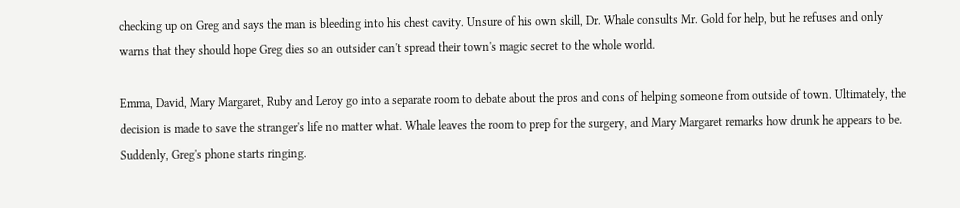checking up on Greg and says the man is bleeding into his chest cavity. Unsure of his own skill, Dr. Whale consults Mr. Gold for help, but he refuses and only warns that they should hope Greg dies so an outsider can't spread their town's magic secret to the whole world.

Emma, David, Mary Margaret, Ruby and Leroy go into a separate room to debate about the pros and cons of helping someone from outside of town. Ultimately, the decision is made to save the stranger's life no matter what. Whale leaves the room to prep for the surgery, and Mary Margaret remarks how drunk he appears to be. Suddenly, Greg's phone starts ringing.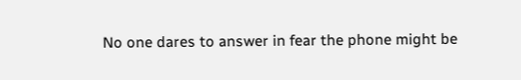No one dares to answer in fear the phone might be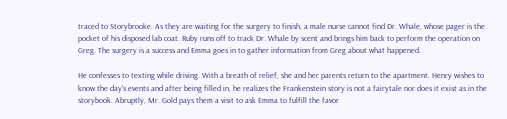traced to Storybrooke. As they are waiting for the surgery to finish, a male nurse cannot find Dr. Whale, whose pager is the pocket of his disposed lab coat. Ruby runs off to track Dr. Whale by scent and brings him back to perform the operation on Greg. The surgery is a success and Emma goes in to gather information from Greg about what happened.

He confesses to texting while driving. With a breath of relief, she and her parents return to the apartment. Henry wishes to know the day's events and after being filled in, he realizes the Frankenstein story is not a fairytale nor does it exist as in the storybook. Abruptly, Mr. Gold pays them a visit to ask Emma to fulfill the favor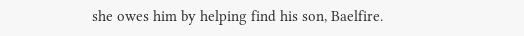she owes him by helping find his son, Baelfire.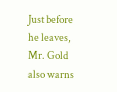Just before he leaves, Mr. Gold also warns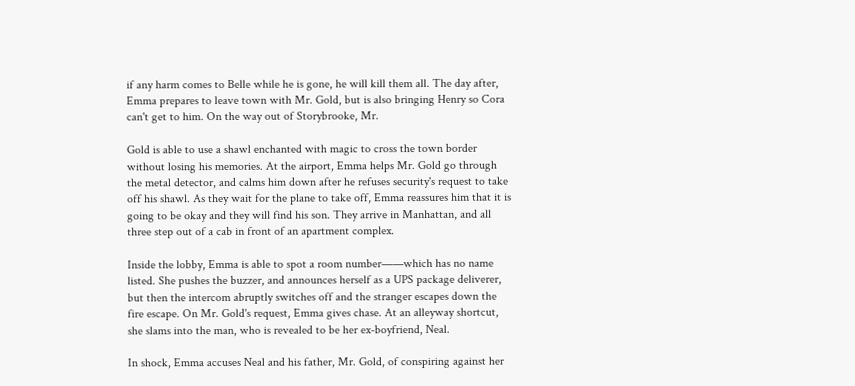if any harm comes to Belle while he is gone, he will kill them all. The day after, Emma prepares to leave town with Mr. Gold, but is also bringing Henry so Cora can't get to him. On the way out of Storybrooke, Mr.

Gold is able to use a shawl enchanted with magic to cross the town border without losing his memories. At the airport, Emma helps Mr. Gold go through the metal detector, and calms him down after he refuses security's request to take off his shawl. As they wait for the plane to take off, Emma reassures him that it is going to be okay and they will find his son. They arrive in Manhattan, and all three step out of a cab in front of an apartment complex.

Inside the lobby, Emma is able to spot a room number——which has no name listed. She pushes the buzzer, and announces herself as a UPS package deliverer, but then the intercom abruptly switches off and the stranger escapes down the fire escape. On Mr. Gold's request, Emma gives chase. At an alleyway shortcut, she slams into the man, who is revealed to be her ex-boyfriend, Neal.

In shock, Emma accuses Neal and his father, Mr. Gold, of conspiring against her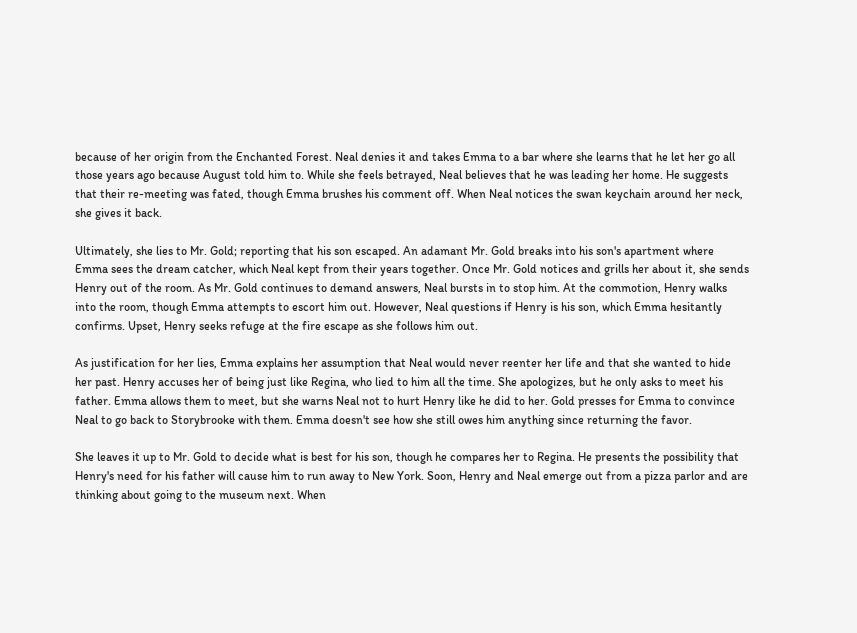because of her origin from the Enchanted Forest. Neal denies it and takes Emma to a bar where she learns that he let her go all those years ago because August told him to. While she feels betrayed, Neal believes that he was leading her home. He suggests that their re-meeting was fated, though Emma brushes his comment off. When Neal notices the swan keychain around her neck, she gives it back.

Ultimately, she lies to Mr. Gold; reporting that his son escaped. An adamant Mr. Gold breaks into his son's apartment where Emma sees the dream catcher, which Neal kept from their years together. Once Mr. Gold notices and grills her about it, she sends Henry out of the room. As Mr. Gold continues to demand answers, Neal bursts in to stop him. At the commotion, Henry walks into the room, though Emma attempts to escort him out. However, Neal questions if Henry is his son, which Emma hesitantly confirms. Upset, Henry seeks refuge at the fire escape as she follows him out.

As justification for her lies, Emma explains her assumption that Neal would never reenter her life and that she wanted to hide her past. Henry accuses her of being just like Regina, who lied to him all the time. She apologizes, but he only asks to meet his father. Emma allows them to meet, but she warns Neal not to hurt Henry like he did to her. Gold presses for Emma to convince Neal to go back to Storybrooke with them. Emma doesn't see how she still owes him anything since returning the favor.

She leaves it up to Mr. Gold to decide what is best for his son, though he compares her to Regina. He presents the possibility that Henry's need for his father will cause him to run away to New York. Soon, Henry and Neal emerge out from a pizza parlor and are thinking about going to the museum next. When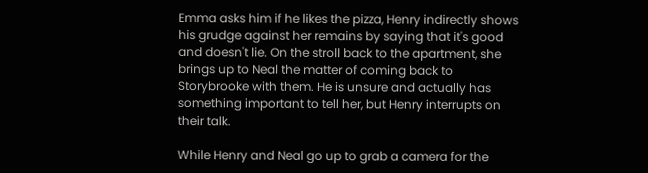Emma asks him if he likes the pizza, Henry indirectly shows his grudge against her remains by saying that it's good and doesn't lie. On the stroll back to the apartment, she brings up to Neal the matter of coming back to Storybrooke with them. He is unsure and actually has something important to tell her, but Henry interrupts on their talk.

While Henry and Neal go up to grab a camera for the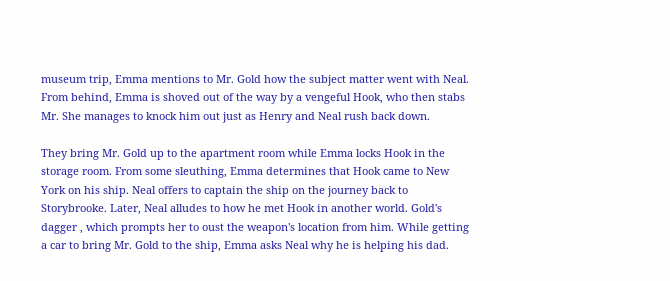museum trip, Emma mentions to Mr. Gold how the subject matter went with Neal. From behind, Emma is shoved out of the way by a vengeful Hook, who then stabs Mr. She manages to knock him out just as Henry and Neal rush back down.

They bring Mr. Gold up to the apartment room while Emma locks Hook in the storage room. From some sleuthing, Emma determines that Hook came to New York on his ship. Neal offers to captain the ship on the journey back to Storybrooke. Later, Neal alludes to how he met Hook in another world. Gold's dagger , which prompts her to oust the weapon's location from him. While getting a car to bring Mr. Gold to the ship, Emma asks Neal why he is helping his dad.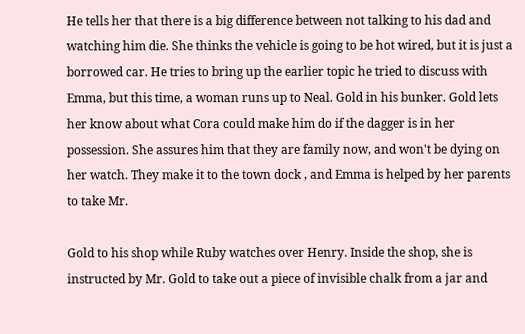He tells her that there is a big difference between not talking to his dad and watching him die. She thinks the vehicle is going to be hot wired, but it is just a borrowed car. He tries to bring up the earlier topic he tried to discuss with Emma, but this time, a woman runs up to Neal. Gold in his bunker. Gold lets her know about what Cora could make him do if the dagger is in her possession. She assures him that they are family now, and won't be dying on her watch. They make it to the town dock , and Emma is helped by her parents to take Mr.

Gold to his shop while Ruby watches over Henry. Inside the shop, she is instructed by Mr. Gold to take out a piece of invisible chalk from a jar and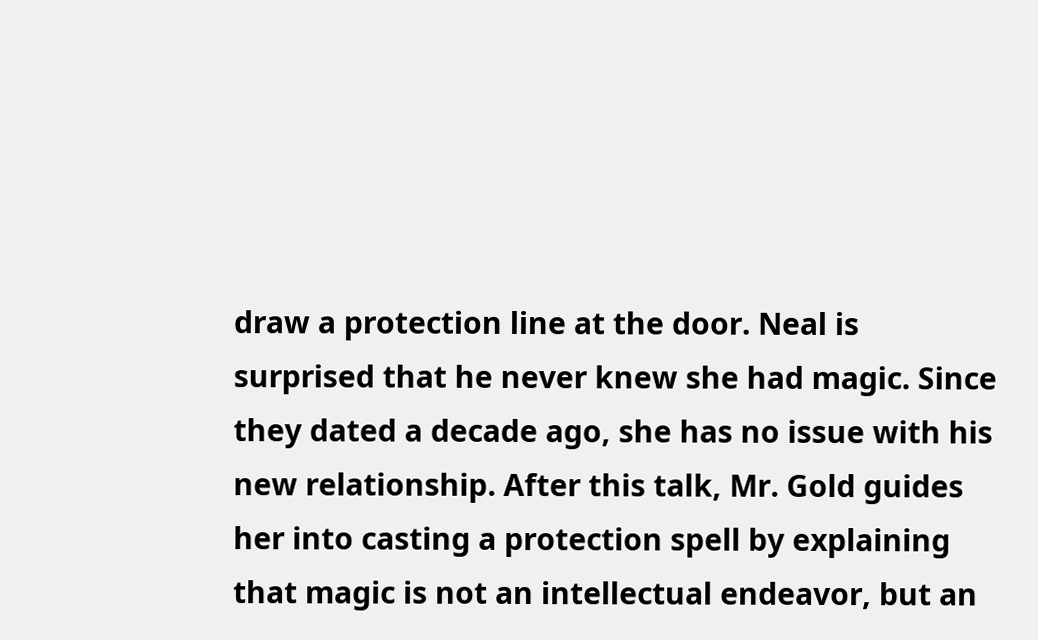draw a protection line at the door. Neal is surprised that he never knew she had magic. Since they dated a decade ago, she has no issue with his new relationship. After this talk, Mr. Gold guides her into casting a protection spell by explaining that magic is not an intellectual endeavor, but an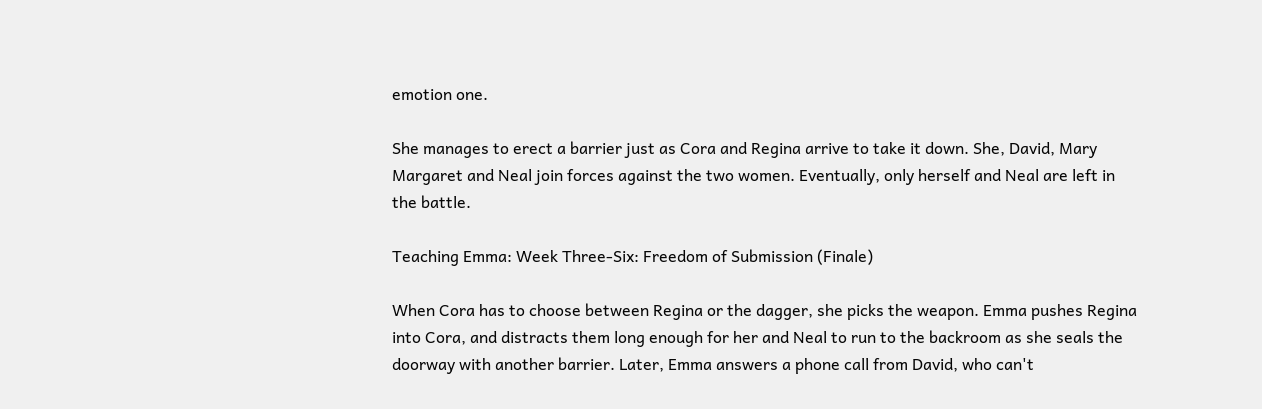emotion one.

She manages to erect a barrier just as Cora and Regina arrive to take it down. She, David, Mary Margaret and Neal join forces against the two women. Eventually, only herself and Neal are left in the battle.

Teaching Emma: Week Three-Six: Freedom of Submission (Finale)

When Cora has to choose between Regina or the dagger, she picks the weapon. Emma pushes Regina into Cora, and distracts them long enough for her and Neal to run to the backroom as she seals the doorway with another barrier. Later, Emma answers a phone call from David, who can't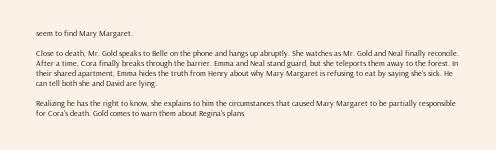seem to find Mary Margaret.

Close to death, Mr. Gold speaks to Belle on the phone and hangs up abruptly. She watches as Mr. Gold and Neal finally reconcile. After a time, Cora finally breaks through the barrier. Emma and Neal stand guard, but she teleports them away to the forest. In their shared apartment, Emma hides the truth from Henry about why Mary Margaret is refusing to eat by saying she's sick. He can tell both she and David are lying.

Realizing he has the right to know, she explains to him the circumstances that caused Mary Margaret to be partially responsible for Cora's death. Gold comes to warn them about Regina's plans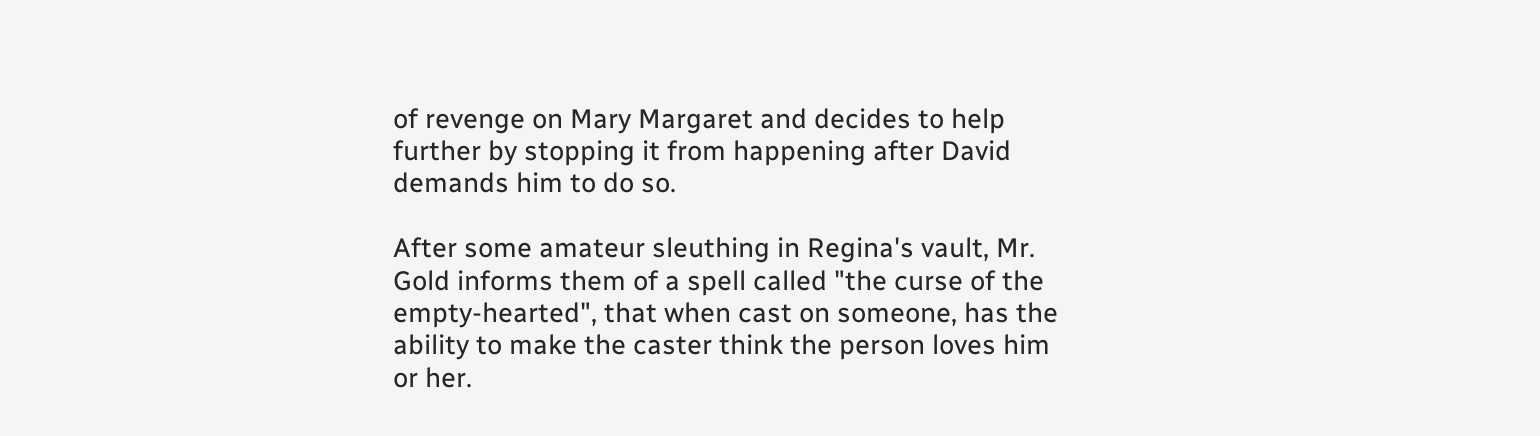of revenge on Mary Margaret and decides to help further by stopping it from happening after David demands him to do so.

After some amateur sleuthing in Regina's vault, Mr. Gold informs them of a spell called "the curse of the empty-hearted", that when cast on someone, has the ability to make the caster think the person loves him or her.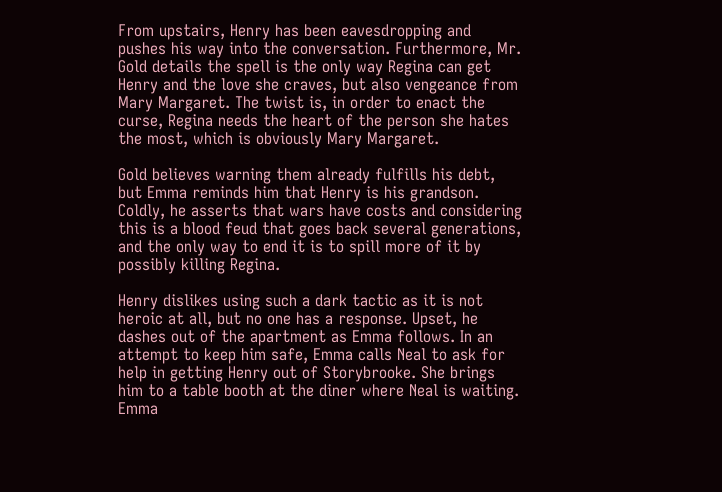From upstairs, Henry has been eavesdropping and pushes his way into the conversation. Furthermore, Mr. Gold details the spell is the only way Regina can get Henry and the love she craves, but also vengeance from Mary Margaret. The twist is, in order to enact the curse, Regina needs the heart of the person she hates the most, which is obviously Mary Margaret.

Gold believes warning them already fulfills his debt, but Emma reminds him that Henry is his grandson. Coldly, he asserts that wars have costs and considering this is a blood feud that goes back several generations, and the only way to end it is to spill more of it by possibly killing Regina.

Henry dislikes using such a dark tactic as it is not heroic at all, but no one has a response. Upset, he dashes out of the apartment as Emma follows. In an attempt to keep him safe, Emma calls Neal to ask for help in getting Henry out of Storybrooke. She brings him to a table booth at the diner where Neal is waiting. Emma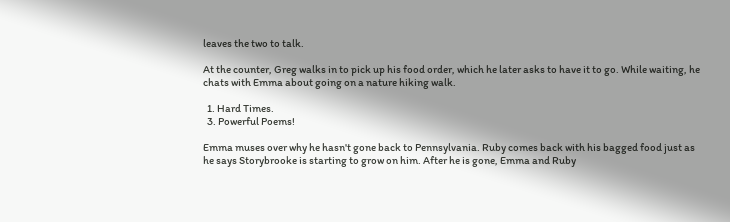leaves the two to talk.

At the counter, Greg walks in to pick up his food order, which he later asks to have it to go. While waiting, he chats with Emma about going on a nature hiking walk.

  1. Hard Times.
  3. Powerful Poems!

Emma muses over why he hasn't gone back to Pennsylvania. Ruby comes back with his bagged food just as he says Storybrooke is starting to grow on him. After he is gone, Emma and Ruby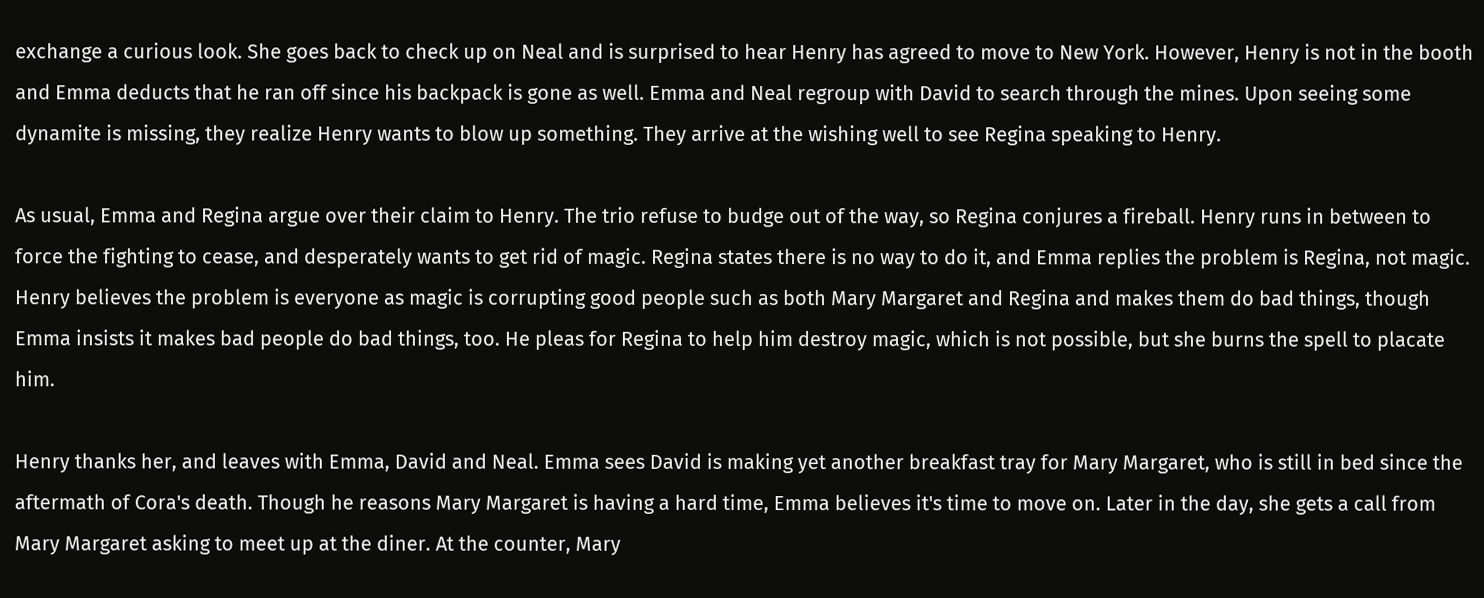exchange a curious look. She goes back to check up on Neal and is surprised to hear Henry has agreed to move to New York. However, Henry is not in the booth and Emma deducts that he ran off since his backpack is gone as well. Emma and Neal regroup with David to search through the mines. Upon seeing some dynamite is missing, they realize Henry wants to blow up something. They arrive at the wishing well to see Regina speaking to Henry.

As usual, Emma and Regina argue over their claim to Henry. The trio refuse to budge out of the way, so Regina conjures a fireball. Henry runs in between to force the fighting to cease, and desperately wants to get rid of magic. Regina states there is no way to do it, and Emma replies the problem is Regina, not magic. Henry believes the problem is everyone as magic is corrupting good people such as both Mary Margaret and Regina and makes them do bad things, though Emma insists it makes bad people do bad things, too. He pleas for Regina to help him destroy magic, which is not possible, but she burns the spell to placate him.

Henry thanks her, and leaves with Emma, David and Neal. Emma sees David is making yet another breakfast tray for Mary Margaret, who is still in bed since the aftermath of Cora's death. Though he reasons Mary Margaret is having a hard time, Emma believes it's time to move on. Later in the day, she gets a call from Mary Margaret asking to meet up at the diner. At the counter, Mary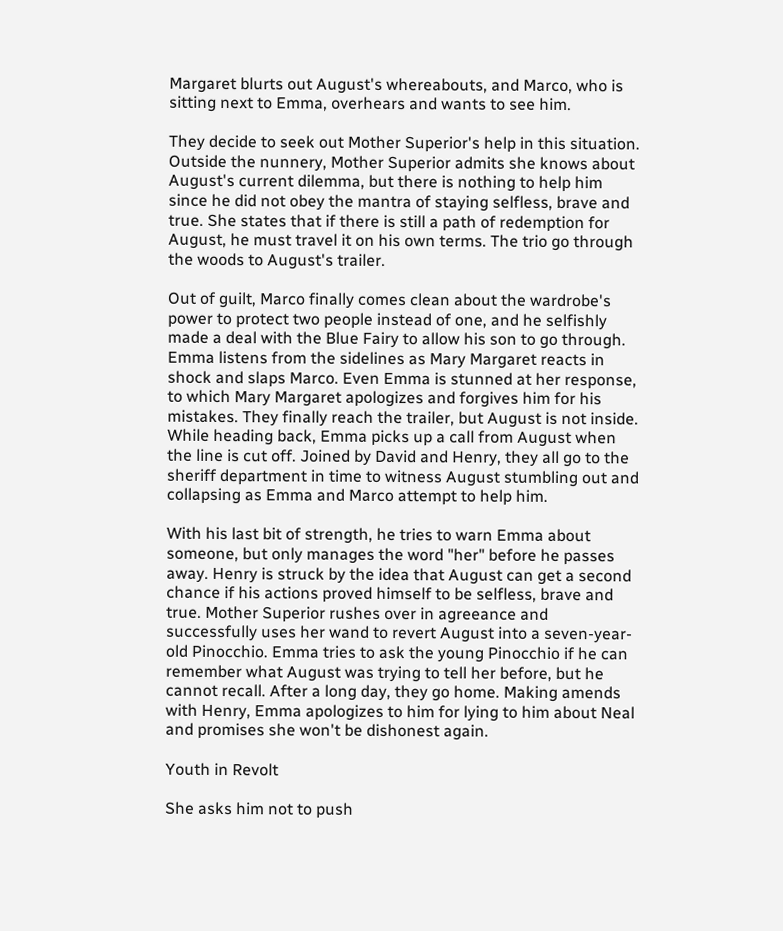Margaret blurts out August's whereabouts, and Marco, who is sitting next to Emma, overhears and wants to see him.

They decide to seek out Mother Superior's help in this situation. Outside the nunnery, Mother Superior admits she knows about August's current dilemma, but there is nothing to help him since he did not obey the mantra of staying selfless, brave and true. She states that if there is still a path of redemption for August, he must travel it on his own terms. The trio go through the woods to August's trailer.

Out of guilt, Marco finally comes clean about the wardrobe's power to protect two people instead of one, and he selfishly made a deal with the Blue Fairy to allow his son to go through. Emma listens from the sidelines as Mary Margaret reacts in shock and slaps Marco. Even Emma is stunned at her response, to which Mary Margaret apologizes and forgives him for his mistakes. They finally reach the trailer, but August is not inside. While heading back, Emma picks up a call from August when the line is cut off. Joined by David and Henry, they all go to the sheriff department in time to witness August stumbling out and collapsing as Emma and Marco attempt to help him.

With his last bit of strength, he tries to warn Emma about someone, but only manages the word "her" before he passes away. Henry is struck by the idea that August can get a second chance if his actions proved himself to be selfless, brave and true. Mother Superior rushes over in agreeance and successfully uses her wand to revert August into a seven-year-old Pinocchio. Emma tries to ask the young Pinocchio if he can remember what August was trying to tell her before, but he cannot recall. After a long day, they go home. Making amends with Henry, Emma apologizes to him for lying to him about Neal and promises she won't be dishonest again.

Youth in Revolt

She asks him not to push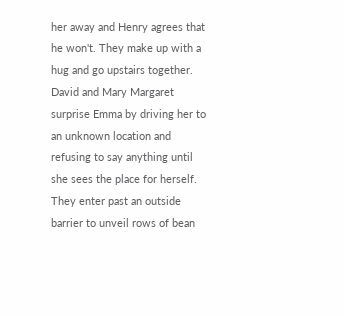her away and Henry agrees that he won't. They make up with a hug and go upstairs together. David and Mary Margaret surprise Emma by driving her to an unknown location and refusing to say anything until she sees the place for herself. They enter past an outside barrier to unveil rows of bean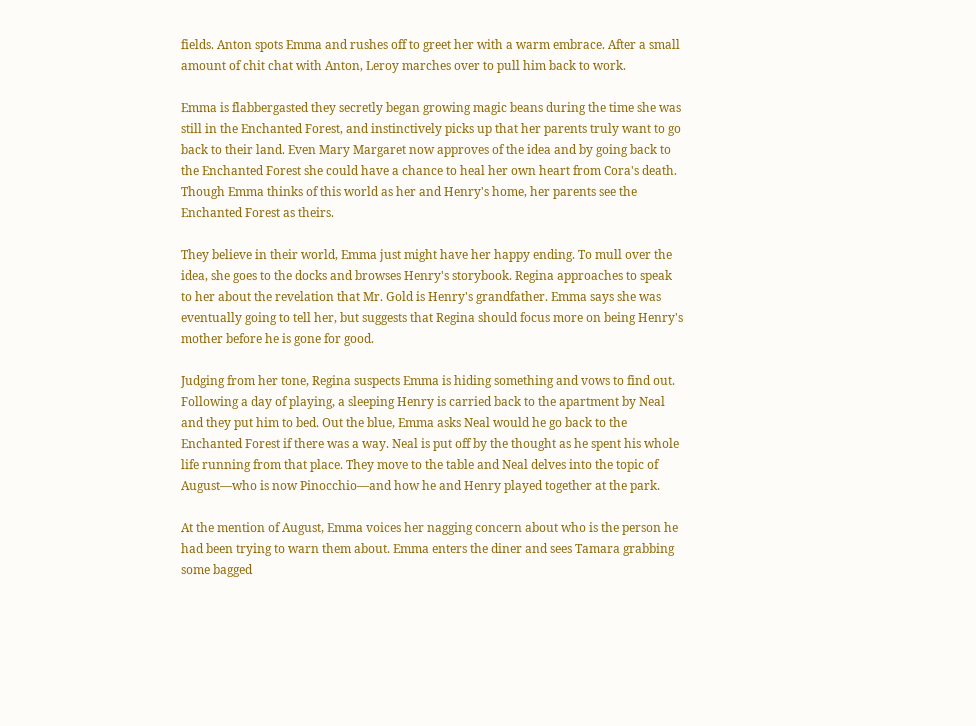fields. Anton spots Emma and rushes off to greet her with a warm embrace. After a small amount of chit chat with Anton, Leroy marches over to pull him back to work.

Emma is flabbergasted they secretly began growing magic beans during the time she was still in the Enchanted Forest, and instinctively picks up that her parents truly want to go back to their land. Even Mary Margaret now approves of the idea and by going back to the Enchanted Forest she could have a chance to heal her own heart from Cora's death. Though Emma thinks of this world as her and Henry's home, her parents see the Enchanted Forest as theirs.

They believe in their world, Emma just might have her happy ending. To mull over the idea, she goes to the docks and browses Henry's storybook. Regina approaches to speak to her about the revelation that Mr. Gold is Henry's grandfather. Emma says she was eventually going to tell her, but suggests that Regina should focus more on being Henry's mother before he is gone for good.

Judging from her tone, Regina suspects Emma is hiding something and vows to find out. Following a day of playing, a sleeping Henry is carried back to the apartment by Neal and they put him to bed. Out the blue, Emma asks Neal would he go back to the Enchanted Forest if there was a way. Neal is put off by the thought as he spent his whole life running from that place. They move to the table and Neal delves into the topic of August—who is now Pinocchio—and how he and Henry played together at the park.

At the mention of August, Emma voices her nagging concern about who is the person he had been trying to warn them about. Emma enters the diner and sees Tamara grabbing some bagged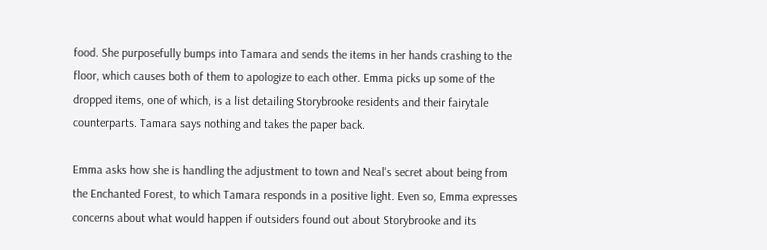food. She purposefully bumps into Tamara and sends the items in her hands crashing to the floor, which causes both of them to apologize to each other. Emma picks up some of the dropped items, one of which, is a list detailing Storybrooke residents and their fairytale counterparts. Tamara says nothing and takes the paper back.

Emma asks how she is handling the adjustment to town and Neal's secret about being from the Enchanted Forest, to which Tamara responds in a positive light. Even so, Emma expresses concerns about what would happen if outsiders found out about Storybrooke and its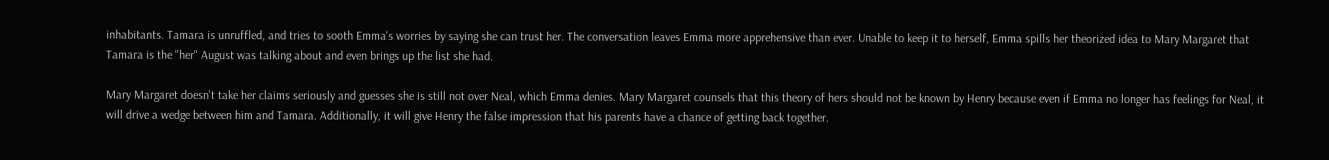inhabitants. Tamara is unruffled, and tries to sooth Emma's worries by saying she can trust her. The conversation leaves Emma more apprehensive than ever. Unable to keep it to herself, Emma spills her theorized idea to Mary Margaret that Tamara is the "her" August was talking about and even brings up the list she had.

Mary Margaret doesn't take her claims seriously and guesses she is still not over Neal, which Emma denies. Mary Margaret counsels that this theory of hers should not be known by Henry because even if Emma no longer has feelings for Neal, it will drive a wedge between him and Tamara. Additionally, it will give Henry the false impression that his parents have a chance of getting back together.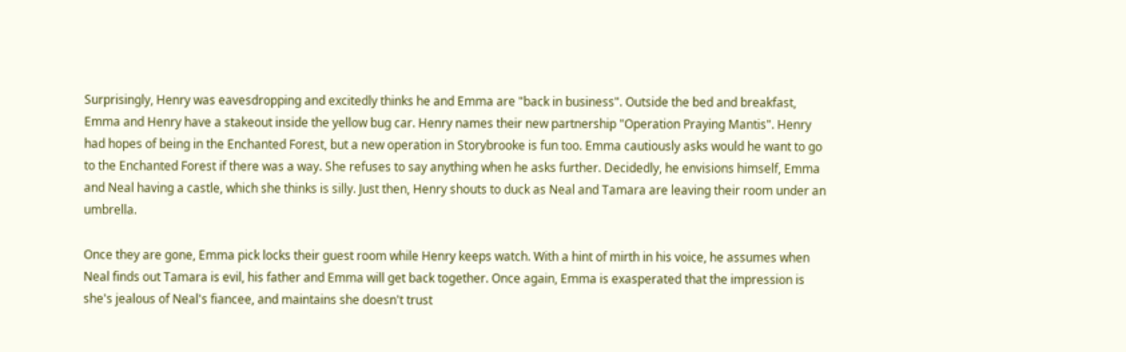Surprisingly, Henry was eavesdropping and excitedly thinks he and Emma are "back in business". Outside the bed and breakfast, Emma and Henry have a stakeout inside the yellow bug car. Henry names their new partnership "Operation Praying Mantis". Henry had hopes of being in the Enchanted Forest, but a new operation in Storybrooke is fun too. Emma cautiously asks would he want to go to the Enchanted Forest if there was a way. She refuses to say anything when he asks further. Decidedly, he envisions himself, Emma and Neal having a castle, which she thinks is silly. Just then, Henry shouts to duck as Neal and Tamara are leaving their room under an umbrella.

Once they are gone, Emma pick locks their guest room while Henry keeps watch. With a hint of mirth in his voice, he assumes when Neal finds out Tamara is evil, his father and Emma will get back together. Once again, Emma is exasperated that the impression is she's jealous of Neal's fiancee, and maintains she doesn't trust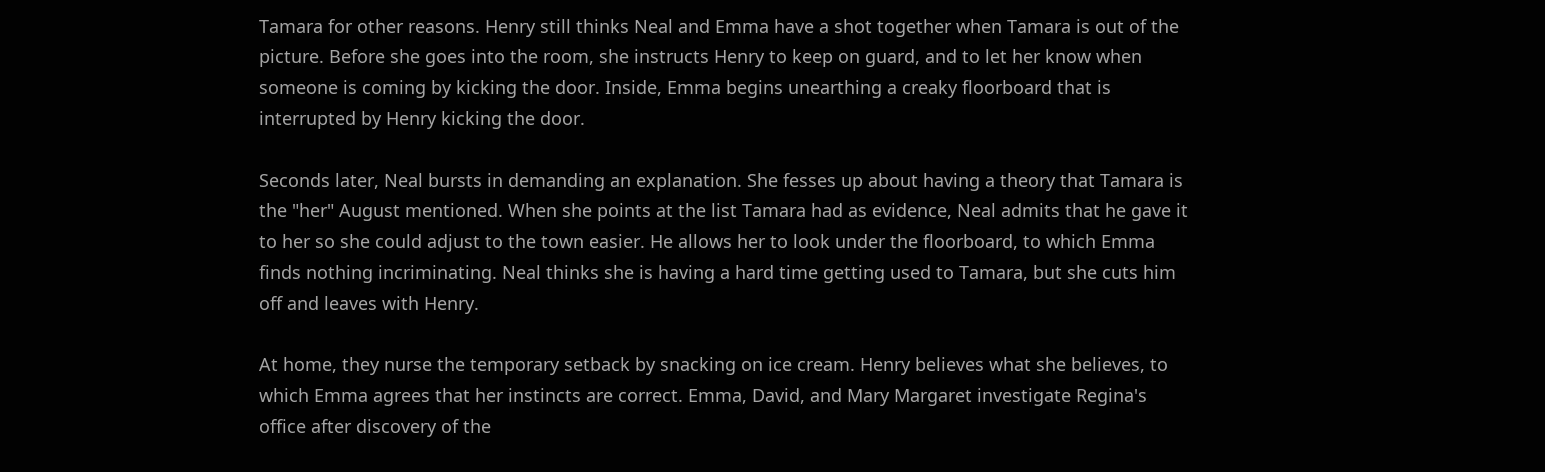Tamara for other reasons. Henry still thinks Neal and Emma have a shot together when Tamara is out of the picture. Before she goes into the room, she instructs Henry to keep on guard, and to let her know when someone is coming by kicking the door. Inside, Emma begins unearthing a creaky floorboard that is interrupted by Henry kicking the door.

Seconds later, Neal bursts in demanding an explanation. She fesses up about having a theory that Tamara is the "her" August mentioned. When she points at the list Tamara had as evidence, Neal admits that he gave it to her so she could adjust to the town easier. He allows her to look under the floorboard, to which Emma finds nothing incriminating. Neal thinks she is having a hard time getting used to Tamara, but she cuts him off and leaves with Henry.

At home, they nurse the temporary setback by snacking on ice cream. Henry believes what she believes, to which Emma agrees that her instincts are correct. Emma, David, and Mary Margaret investigate Regina's office after discovery of the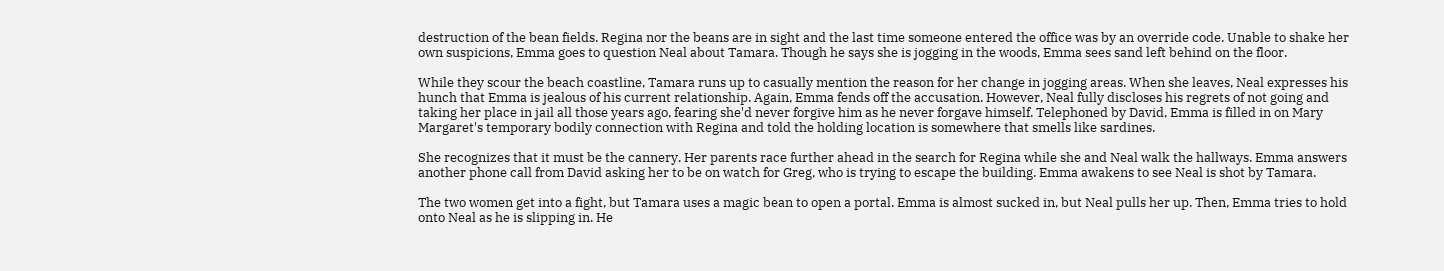destruction of the bean fields. Regina nor the beans are in sight and the last time someone entered the office was by an override code. Unable to shake her own suspicions, Emma goes to question Neal about Tamara. Though he says she is jogging in the woods, Emma sees sand left behind on the floor.

While they scour the beach coastline, Tamara runs up to casually mention the reason for her change in jogging areas. When she leaves, Neal expresses his hunch that Emma is jealous of his current relationship. Again, Emma fends off the accusation. However, Neal fully discloses his regrets of not going and taking her place in jail all those years ago, fearing she'd never forgive him as he never forgave himself. Telephoned by David, Emma is filled in on Mary Margaret's temporary bodily connection with Regina and told the holding location is somewhere that smells like sardines.

She recognizes that it must be the cannery. Her parents race further ahead in the search for Regina while she and Neal walk the hallways. Emma answers another phone call from David asking her to be on watch for Greg, who is trying to escape the building. Emma awakens to see Neal is shot by Tamara.

The two women get into a fight, but Tamara uses a magic bean to open a portal. Emma is almost sucked in, but Neal pulls her up. Then, Emma tries to hold onto Neal as he is slipping in. He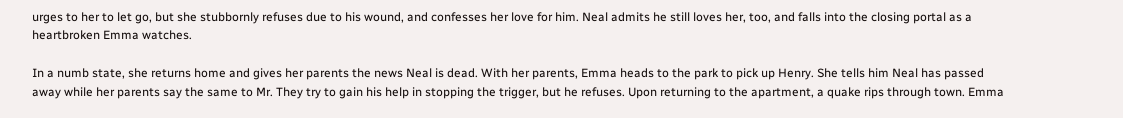urges to her to let go, but she stubbornly refuses due to his wound, and confesses her love for him. Neal admits he still loves her, too, and falls into the closing portal as a heartbroken Emma watches.

In a numb state, she returns home and gives her parents the news Neal is dead. With her parents, Emma heads to the park to pick up Henry. She tells him Neal has passed away while her parents say the same to Mr. They try to gain his help in stopping the trigger, but he refuses. Upon returning to the apartment, a quake rips through town. Emma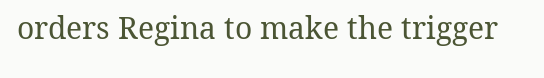orders Regina to make the trigger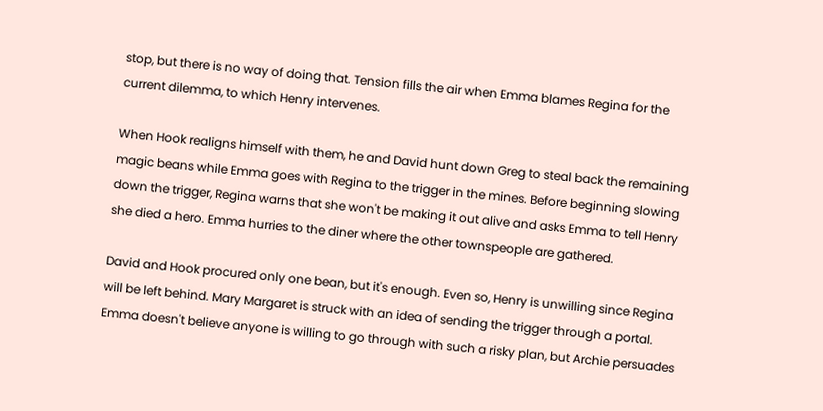stop, but there is no way of doing that. Tension fills the air when Emma blames Regina for the current dilemma, to which Henry intervenes.

When Hook realigns himself with them, he and David hunt down Greg to steal back the remaining magic beans while Emma goes with Regina to the trigger in the mines. Before beginning slowing down the trigger, Regina warns that she won't be making it out alive and asks Emma to tell Henry she died a hero. Emma hurries to the diner where the other townspeople are gathered.

David and Hook procured only one bean, but it's enough. Even so, Henry is unwilling since Regina will be left behind. Mary Margaret is struck with an idea of sending the trigger through a portal. Emma doesn't believe anyone is willing to go through with such a risky plan, but Archie persuades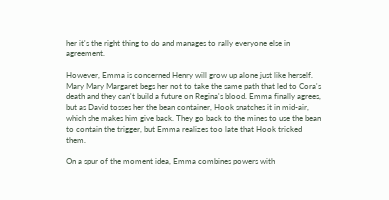her it's the right thing to do and manages to rally everyone else in agreement.

However, Emma is concerned Henry will grow up alone just like herself. Mary Mary Margaret begs her not to take the same path that led to Cora's death and they can't build a future on Regina's blood. Emma finally agrees, but as David tosses her the bean container, Hook snatches it in mid-air, which she makes him give back. They go back to the mines to use the bean to contain the trigger, but Emma realizes too late that Hook tricked them.

On a spur of the moment idea, Emma combines powers with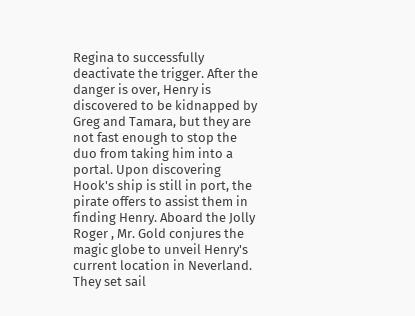Regina to successfully deactivate the trigger. After the danger is over, Henry is discovered to be kidnapped by Greg and Tamara, but they are not fast enough to stop the duo from taking him into a portal. Upon discovering Hook's ship is still in port, the pirate offers to assist them in finding Henry. Aboard the Jolly Roger , Mr. Gold conjures the magic globe to unveil Henry's current location in Neverland. They set sail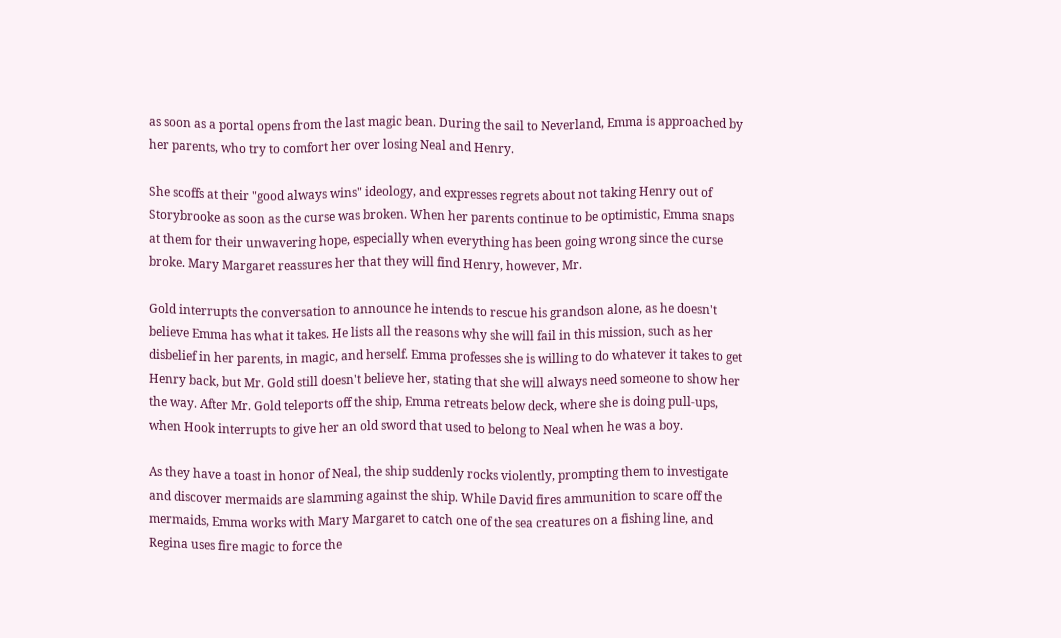as soon as a portal opens from the last magic bean. During the sail to Neverland, Emma is approached by her parents, who try to comfort her over losing Neal and Henry.

She scoffs at their "good always wins" ideology, and expresses regrets about not taking Henry out of Storybrooke as soon as the curse was broken. When her parents continue to be optimistic, Emma snaps at them for their unwavering hope, especially when everything has been going wrong since the curse broke. Mary Margaret reassures her that they will find Henry, however, Mr.

Gold interrupts the conversation to announce he intends to rescue his grandson alone, as he doesn't believe Emma has what it takes. He lists all the reasons why she will fail in this mission, such as her disbelief in her parents, in magic, and herself. Emma professes she is willing to do whatever it takes to get Henry back, but Mr. Gold still doesn't believe her, stating that she will always need someone to show her the way. After Mr. Gold teleports off the ship, Emma retreats below deck, where she is doing pull-ups, when Hook interrupts to give her an old sword that used to belong to Neal when he was a boy.

As they have a toast in honor of Neal, the ship suddenly rocks violently, prompting them to investigate and discover mermaids are slamming against the ship. While David fires ammunition to scare off the mermaids, Emma works with Mary Margaret to catch one of the sea creatures on a fishing line, and Regina uses fire magic to force the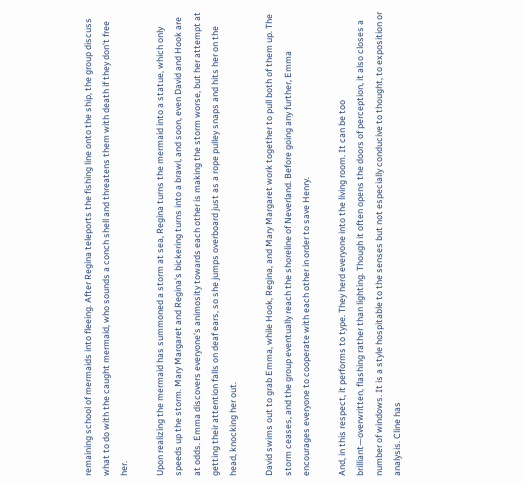remaining school of mermaids into fleeing. After Regina teleports the fishing line onto the ship, the group discuss what to do with the caught mermaid, who sounds a conch shell and threatens them with death if they don't free her.

Upon realizing the mermaid has summoned a storm at sea, Regina turns the mermaid into a statue, which only speeds up the storm. Mary Margaret and Regina's bickering turns into a brawl, and soon, even David and Hook are at odds. Emma discovers everyone's animosity towards each other is making the storm worse, but her attempt at getting their attention falls on deaf ears, so she jumps overboard just as a rope pulley snaps and hits her on the head, knocking her out.

David swims out to grab Emma, while Hook, Regina, and Mary Margaret work together to pull both of them up. The storm ceases, and the group eventually reach the shoreline of Neverland. Before going any further, Emma encourages everyone to cooperate with each other in order to save Henry.

And, in this respect, it performs to type. They herd everyone into the living room. It can be too brilliant—overwritten, flashing rather than lighting. Though it often opens the doors of perception, it also closes a number of windows. It is a style hospitable to the senses but not especially conducive to thought, to exposition or analysis. Cline has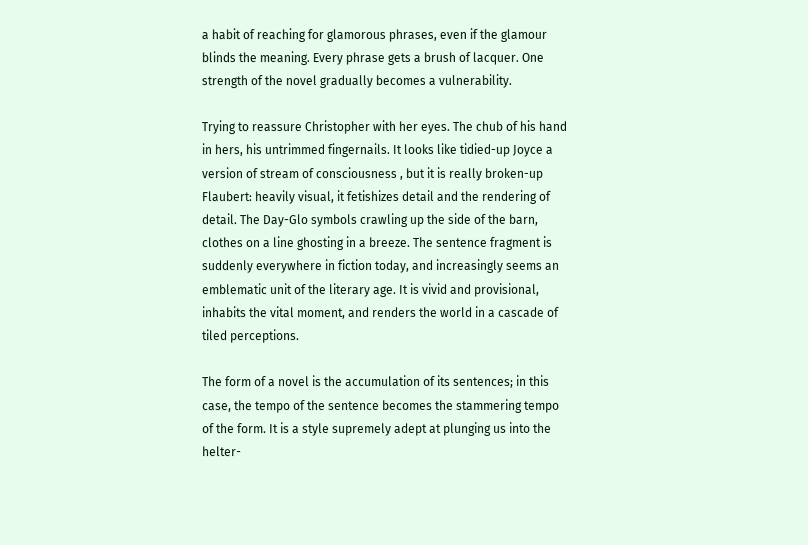a habit of reaching for glamorous phrases, even if the glamour blinds the meaning. Every phrase gets a brush of lacquer. One strength of the novel gradually becomes a vulnerability.

Trying to reassure Christopher with her eyes. The chub of his hand in hers, his untrimmed fingernails. It looks like tidied-up Joyce a version of stream of consciousness , but it is really broken-up Flaubert: heavily visual, it fetishizes detail and the rendering of detail. The Day-Glo symbols crawling up the side of the barn, clothes on a line ghosting in a breeze. The sentence fragment is suddenly everywhere in fiction today, and increasingly seems an emblematic unit of the literary age. It is vivid and provisional, inhabits the vital moment, and renders the world in a cascade of tiled perceptions.

The form of a novel is the accumulation of its sentences; in this case, the tempo of the sentence becomes the stammering tempo of the form. It is a style supremely adept at plunging us into the helter-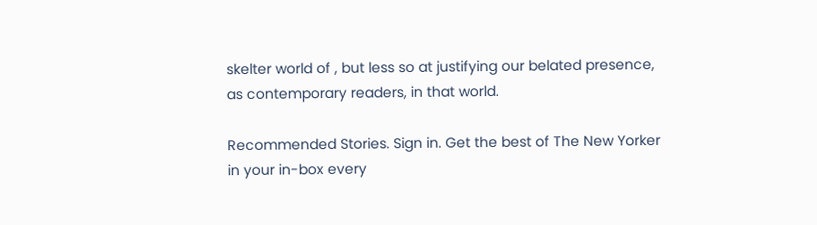skelter world of , but less so at justifying our belated presence, as contemporary readers, in that world.

Recommended Stories. Sign in. Get the best of The New Yorker in your in-box every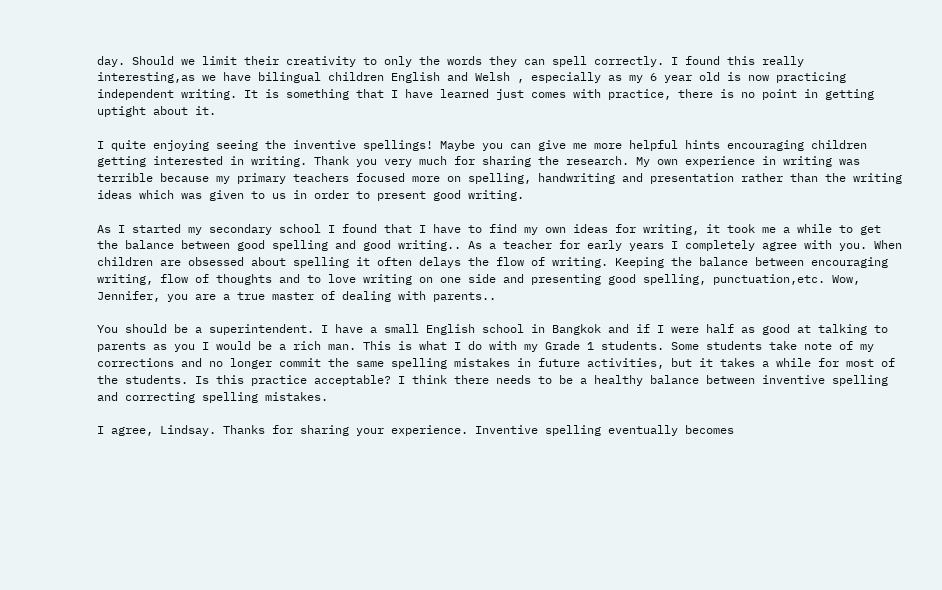day. Should we limit their creativity to only the words they can spell correctly. I found this really interesting,as we have bilingual children English and Welsh , especially as my 6 year old is now practicing independent writing. It is something that I have learned just comes with practice, there is no point in getting uptight about it.

I quite enjoying seeing the inventive spellings! Maybe you can give me more helpful hints encouraging children getting interested in writing. Thank you very much for sharing the research. My own experience in writing was terrible because my primary teachers focused more on spelling, handwriting and presentation rather than the writing ideas which was given to us in order to present good writing.

As I started my secondary school I found that I have to find my own ideas for writing, it took me a while to get the balance between good spelling and good writing.. As a teacher for early years I completely agree with you. When children are obsessed about spelling it often delays the flow of writing. Keeping the balance between encouraging writing, flow of thoughts and to love writing on one side and presenting good spelling, punctuation,etc. Wow, Jennifer, you are a true master of dealing with parents..

You should be a superintendent. I have a small English school in Bangkok and if I were half as good at talking to parents as you I would be a rich man. This is what I do with my Grade 1 students. Some students take note of my corrections and no longer commit the same spelling mistakes in future activities, but it takes a while for most of the students. Is this practice acceptable? I think there needs to be a healthy balance between inventive spelling and correcting spelling mistakes.

I agree, Lindsay. Thanks for sharing your experience. Inventive spelling eventually becomes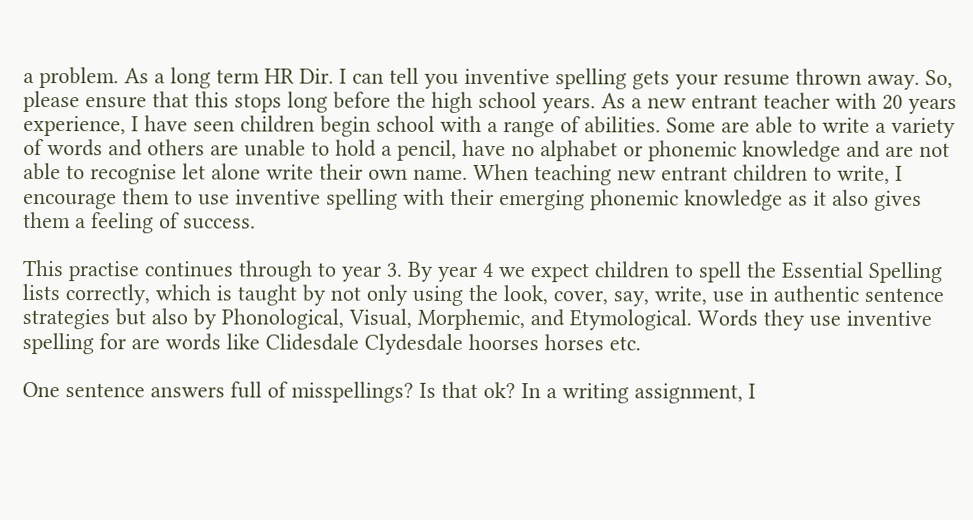a problem. As a long term HR Dir. I can tell you inventive spelling gets your resume thrown away. So, please ensure that this stops long before the high school years. As a new entrant teacher with 20 years experience, I have seen children begin school with a range of abilities. Some are able to write a variety of words and others are unable to hold a pencil, have no alphabet or phonemic knowledge and are not able to recognise let alone write their own name. When teaching new entrant children to write, I encourage them to use inventive spelling with their emerging phonemic knowledge as it also gives them a feeling of success.

This practise continues through to year 3. By year 4 we expect children to spell the Essential Spelling lists correctly, which is taught by not only using the look, cover, say, write, use in authentic sentence strategies but also by Phonological, Visual, Morphemic, and Etymological. Words they use inventive spelling for are words like Clidesdale Clydesdale hoorses horses etc.

One sentence answers full of misspellings? Is that ok? In a writing assignment, I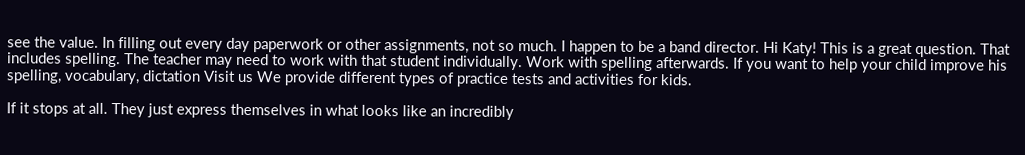see the value. In filling out every day paperwork or other assignments, not so much. I happen to be a band director. Hi Katy! This is a great question. That includes spelling. The teacher may need to work with that student individually. Work with spelling afterwards. If you want to help your child improve his spelling, vocabulary, dictation Visit us We provide different types of practice tests and activities for kids.

If it stops at all. They just express themselves in what looks like an incredibly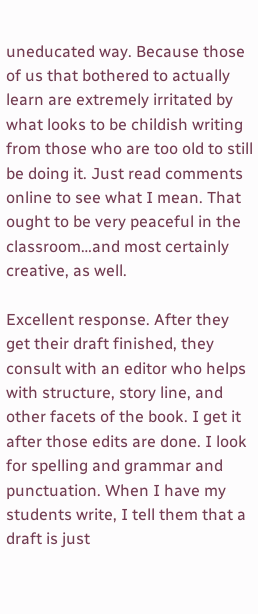uneducated way. Because those of us that bothered to actually learn are extremely irritated by what looks to be childish writing from those who are too old to still be doing it. Just read comments online to see what I mean. That ought to be very peaceful in the classroom…and most certainly creative, as well.

Excellent response. After they get their draft finished, they consult with an editor who helps with structure, story line, and other facets of the book. I get it after those edits are done. I look for spelling and grammar and punctuation. When I have my students write, I tell them that a draft is just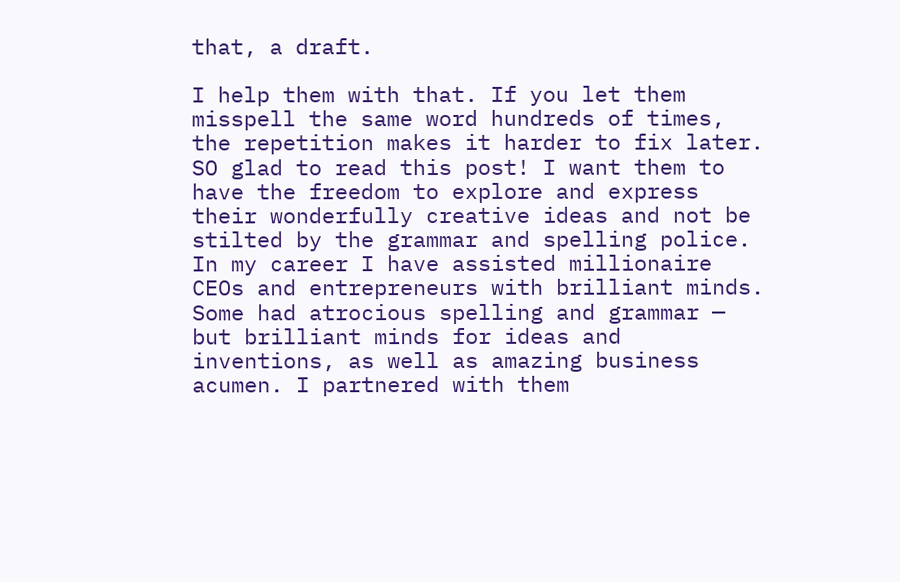that, a draft.

I help them with that. If you let them misspell the same word hundreds of times, the repetition makes it harder to fix later. SO glad to read this post! I want them to have the freedom to explore and express their wonderfully creative ideas and not be stilted by the grammar and spelling police. In my career I have assisted millionaire CEOs and entrepreneurs with brilliant minds. Some had atrocious spelling and grammar — but brilliant minds for ideas and inventions, as well as amazing business acumen. I partnered with them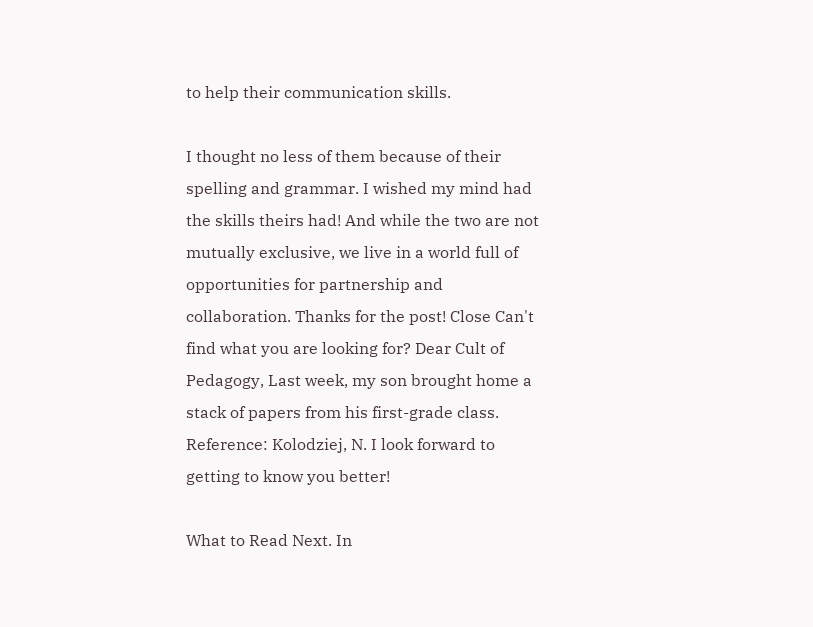to help their communication skills.

I thought no less of them because of their spelling and grammar. I wished my mind had the skills theirs had! And while the two are not mutually exclusive, we live in a world full of opportunities for partnership and collaboration. Thanks for the post! Close Can't find what you are looking for? Dear Cult of Pedagogy, Last week, my son brought home a stack of papers from his first-grade class. Reference: Kolodziej, N. I look forward to getting to know you better!

What to Read Next. In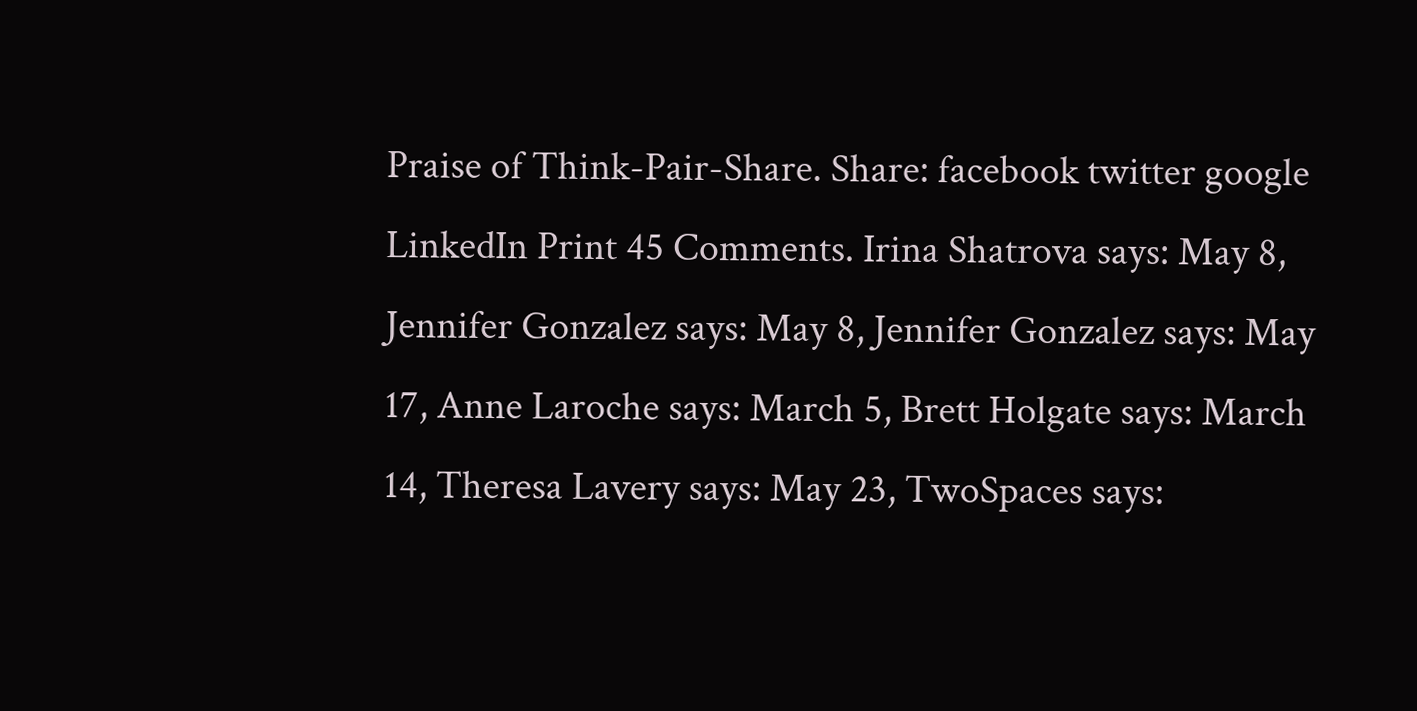Praise of Think-Pair-Share. Share: facebook twitter google LinkedIn Print 45 Comments. Irina Shatrova says: May 8, Jennifer Gonzalez says: May 8, Jennifer Gonzalez says: May 17, Anne Laroche says: March 5, Brett Holgate says: March 14, Theresa Lavery says: May 23, TwoSpaces says: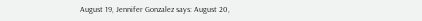August 19, Jennifer Gonzalez says: August 20,